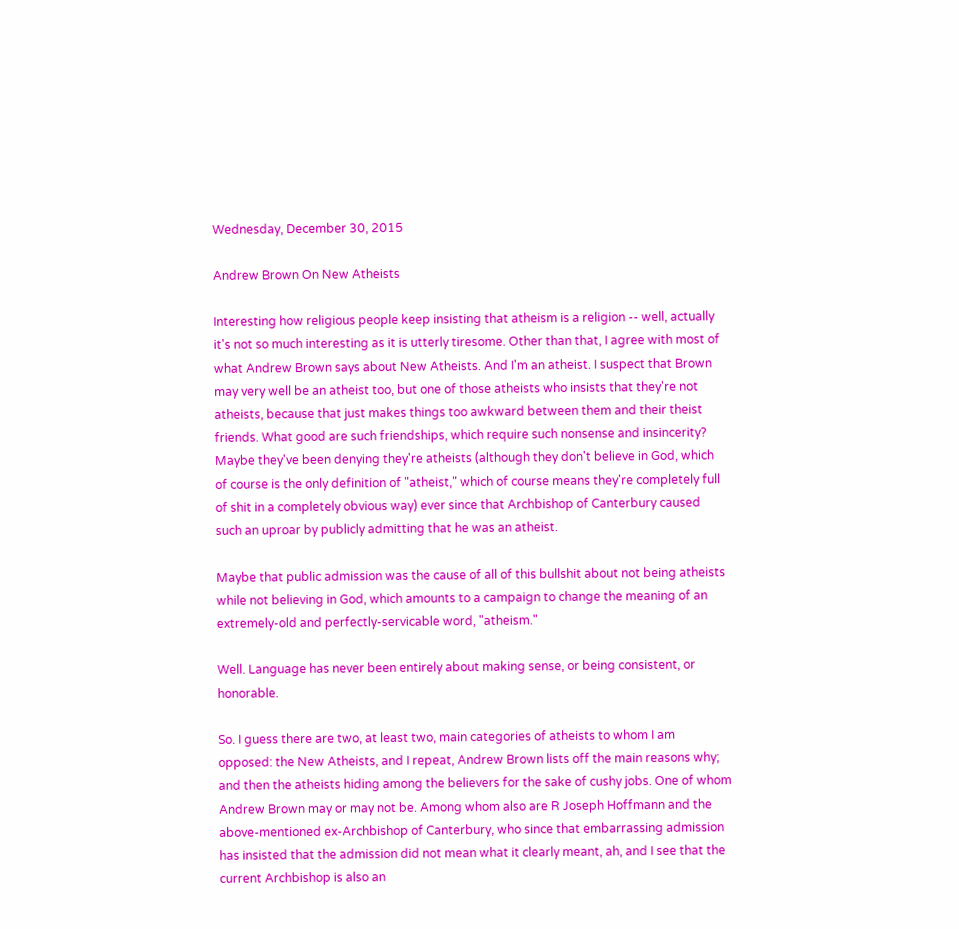Wednesday, December 30, 2015

Andrew Brown On New Atheists

Interesting how religious people keep insisting that atheism is a religion -- well, actually it's not so much interesting as it is utterly tiresome. Other than that, I agree with most of what Andrew Brown says about New Atheists. And I'm an atheist. I suspect that Brown may very well be an atheist too, but one of those atheists who insists that they're not atheists, because that just makes things too awkward between them and their theist friends. What good are such friendships, which require such nonsense and insincerity? Maybe they've been denying they're atheists (although they don't believe in God, which of course is the only definition of "atheist," which of course means they're completely full of shit in a completely obvious way) ever since that Archbishop of Canterbury caused such an uproar by publicly admitting that he was an atheist.

Maybe that public admission was the cause of all of this bullshit about not being atheists while not believing in God, which amounts to a campaign to change the meaning of an extremely-old and perfectly-servicable word, "atheism."

Well. Language has never been entirely about making sense, or being consistent, or honorable.

So. I guess there are two, at least two, main categories of atheists to whom I am opposed: the New Atheists, and I repeat, Andrew Brown lists off the main reasons why; and then the atheists hiding among the believers for the sake of cushy jobs. One of whom Andrew Brown may or may not be. Among whom also are R Joseph Hoffmann and the above-mentioned ex-Archbishop of Canterbury, who since that embarrassing admission has insisted that the admission did not mean what it clearly meant, ah, and I see that the current Archbishop is also an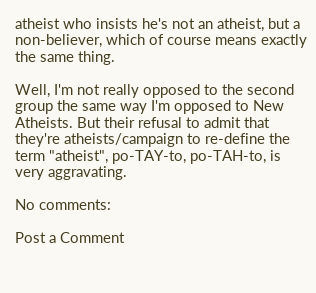atheist who insists he's not an atheist, but a non-believer, which of course means exactly the same thing.

Well, I'm not really opposed to the second group the same way I'm opposed to New Atheists. But their refusal to admit that they're atheists/campaign to re-define the term "atheist", po-TAY-to, po-TAH-to, is very aggravating.

No comments:

Post a Comment